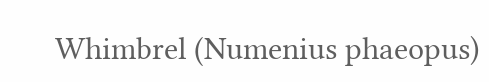Whimbrel (Numenius phaeopus)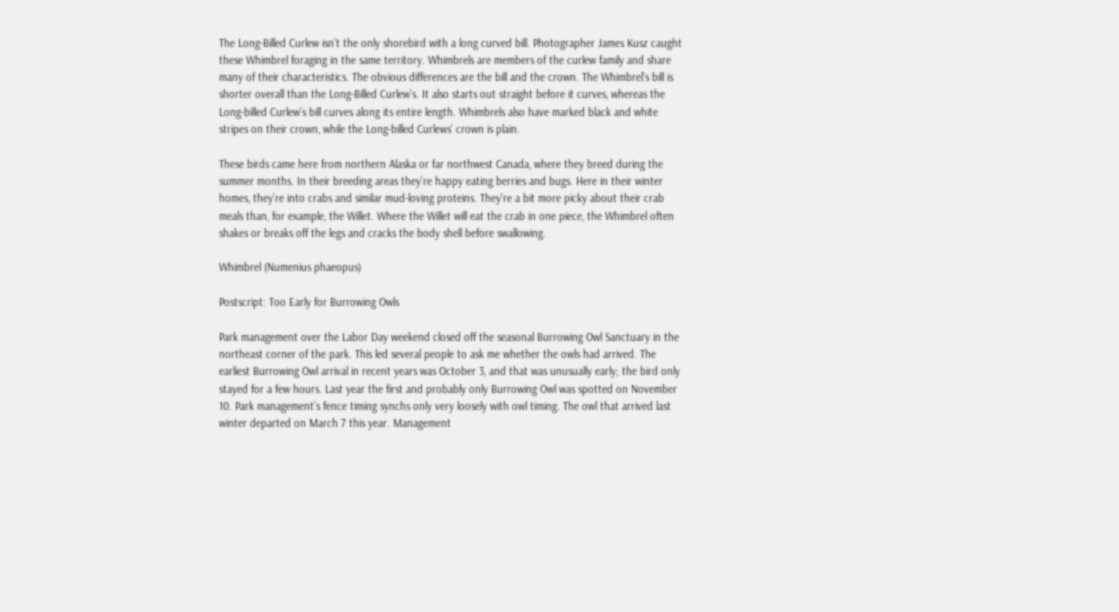The Long-Billed Curlew isn’t the only shorebird with a long curved bill. Photographer James Kusz caught these Whimbrel foraging in the same territory. Whimbrels are members of the curlew family and share many of their characteristics. The obvious differences are the bill and the crown. The Whimbrel’s bill is shorter overall than the Long-Billed Curlew’s. It also starts out straight before it curves, whereas the Long-billed Curlew’s bill curves along its entire length. Whimbrels also have marked black and white stripes on their crown, while the Long-billed Curlews’ crown is plain.

These birds came here from northern Alaska or far northwest Canada, where they breed during the summer months. In their breeding areas they’re happy eating berries and bugs. Here in their winter homes, they’re into crabs and similar mud-loving proteins. They’re a bit more picky about their crab meals than, for example, the Willet. Where the Willet will eat the crab in one piece, the Whimbrel often shakes or breaks off the legs and cracks the body shell before swallowing.

Whimbrel (Numenius phaeopus)

Postscript: Too Early for Burrowing Owls

Park management over the Labor Day weekend closed off the seasonal Burrowing Owl Sanctuary in the northeast corner of the park. This led several people to ask me whether the owls had arrived. The earliest Burrowing Owl arrival in recent years was October 3, and that was unusually early; the bird only stayed for a few hours. Last year the first and probably only Burrowing Owl was spotted on November 10. Park management’s fence timing synchs only very loosely with owl timing. The owl that arrived last winter departed on March 7 this year. Management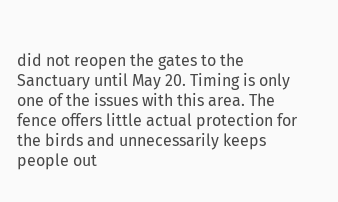did not reopen the gates to the Sanctuary until May 20. Timing is only one of the issues with this area. The fence offers little actual protection for the birds and unnecessarily keeps people out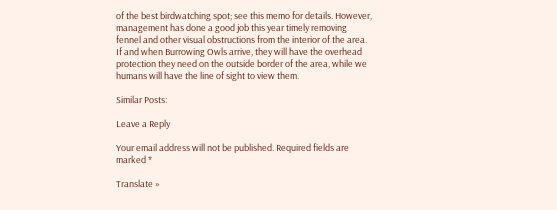of the best birdwatching spot; see this memo for details. However, management has done a good job this year timely removing fennel and other visual obstructions from the interior of the area. If and when Burrowing Owls arrive, they will have the overhead protection they need on the outside border of the area, while we humans will have the line of sight to view them.

Similar Posts:

Leave a Reply

Your email address will not be published. Required fields are marked *

Translate »